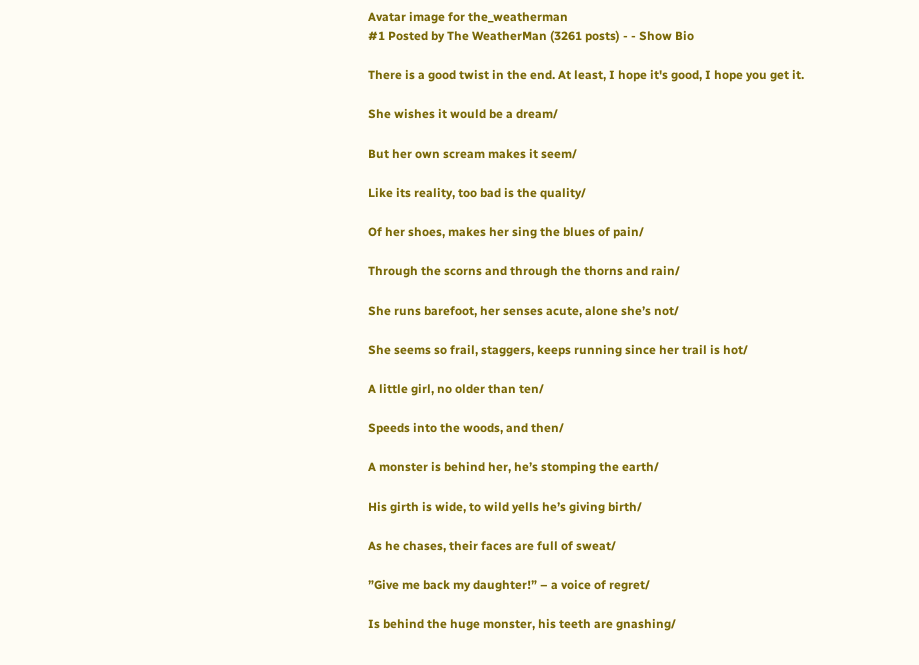Avatar image for the_weatherman
#1 Posted by The WeatherMan (3261 posts) - - Show Bio

There is a good twist in the end. At least, I hope it's good, I hope you get it.

She wishes it would be a dream/

But her own scream makes it seem/

Like its reality, too bad is the quality/

Of her shoes, makes her sing the blues of pain/

Through the scorns and through the thorns and rain/

She runs barefoot, her senses acute, alone she’s not/

She seems so frail, staggers, keeps running since her trail is hot/

A little girl, no older than ten/

Speeds into the woods, and then/

A monster is behind her, he’s stomping the earth/

His girth is wide, to wild yells he’s giving birth/

As he chases, their faces are full of sweat/

”Give me back my daughter!” – a voice of regret/

Is behind the huge monster, his teeth are gnashing/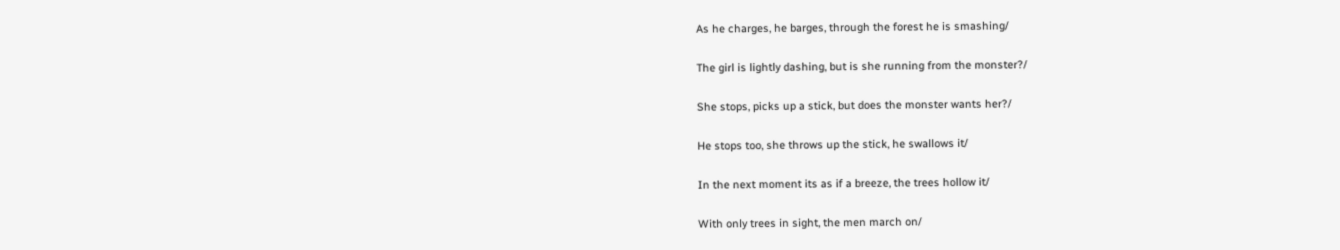As he charges, he barges, through the forest he is smashing/

The girl is lightly dashing, but is she running from the monster?/

She stops, picks up a stick, but does the monster wants her?/

He stops too, she throws up the stick, he swallows it/

In the next moment its as if a breeze, the trees hollow it/

With only trees in sight, the men march on/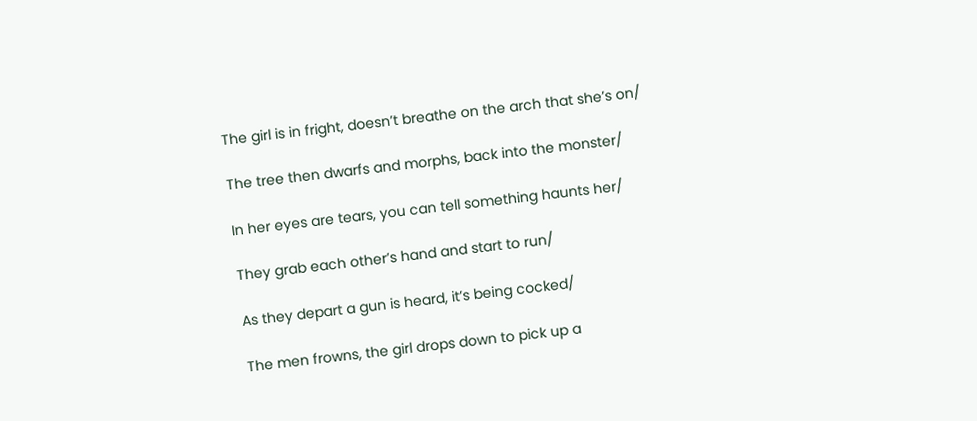The girl is in fright, doesn’t breathe on the arch that she’s on/

The tree then dwarfs and morphs, back into the monster/

In her eyes are tears, you can tell something haunts her/

They grab each other’s hand and start to run/

As they depart a gun is heard, it’s being cocked/

The men frowns, the girl drops down to pick up a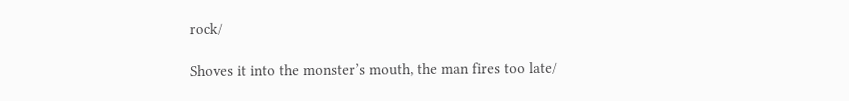rock/

Shoves it into the monster’s mouth, the man fires too late/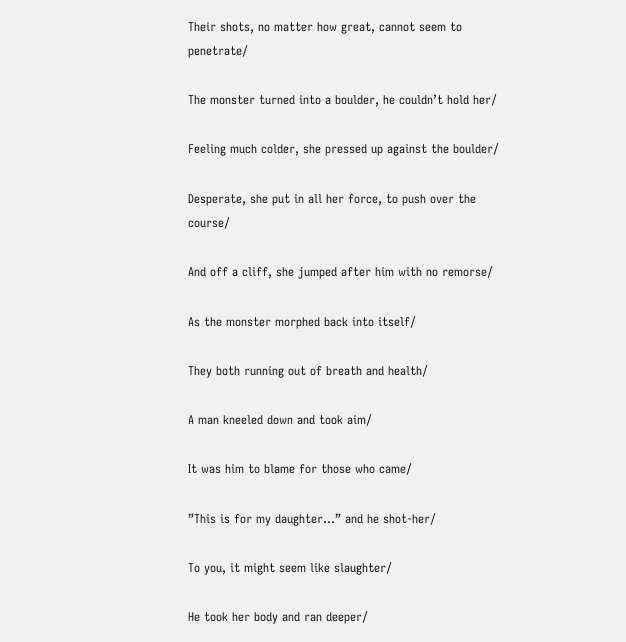Their shots, no matter how great, cannot seem to penetrate/

The monster turned into a boulder, he couldn’t hold her/

Feeling much colder, she pressed up against the boulder/

Desperate, she put in all her force, to push over the course/

And off a cliff, she jumped after him with no remorse/

As the monster morphed back into itself/

They both running out of breath and health/

A man kneeled down and took aim/

It was him to blame for those who came/

”This is for my daughter…” and he shot-her/

To you, it might seem like slaughter/

He took her body and ran deeper/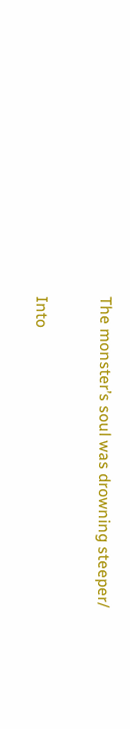The monster’s soul was drowning steeper/

Into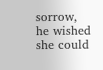sorrow, he wished she could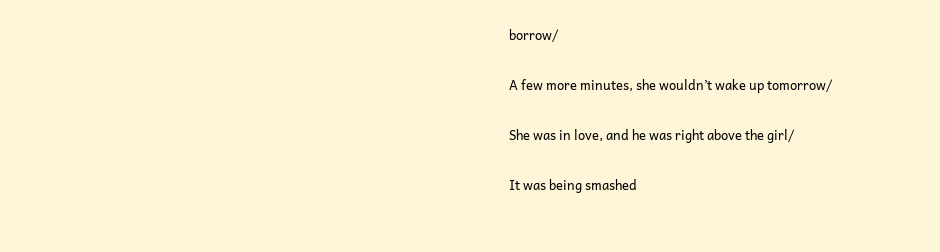borrow/

A few more minutes, she wouldn’t wake up tomorrow/

She was in love, and he was right above the girl/

It was being smashed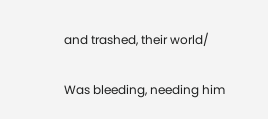and trashed, their world/

Was bleeding, needing him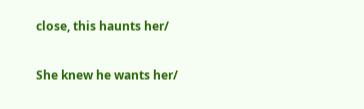close, this haunts her/

She knew he wants her/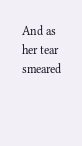And as her tear smeared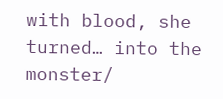with blood, she turned… into the monster/